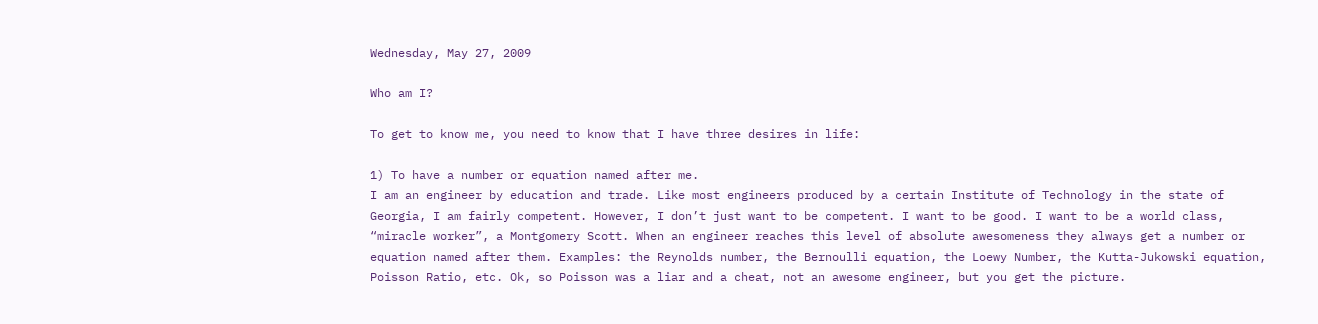Wednesday, May 27, 2009

Who am I?

To get to know me, you need to know that I have three desires in life:

1) To have a number or equation named after me.
I am an engineer by education and trade. Like most engineers produced by a certain Institute of Technology in the state of Georgia, I am fairly competent. However, I don’t just want to be competent. I want to be good. I want to be a world class, “miracle worker”, a Montgomery Scott. When an engineer reaches this level of absolute awesomeness they always get a number or equation named after them. Examples: the Reynolds number, the Bernoulli equation, the Loewy Number, the Kutta-Jukowski equation, Poisson Ratio, etc. Ok, so Poisson was a liar and a cheat, not an awesome engineer, but you get the picture.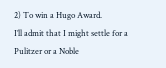2) To win a Hugo Award.
I’ll admit that I might settle for a Pulitzer or a Noble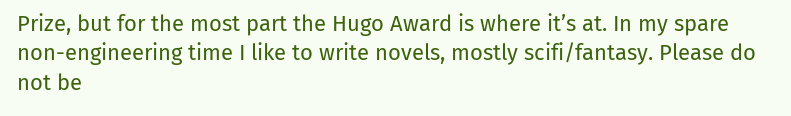Prize, but for the most part the Hugo Award is where it’s at. In my spare non-engineering time I like to write novels, mostly scifi/fantasy. Please do not be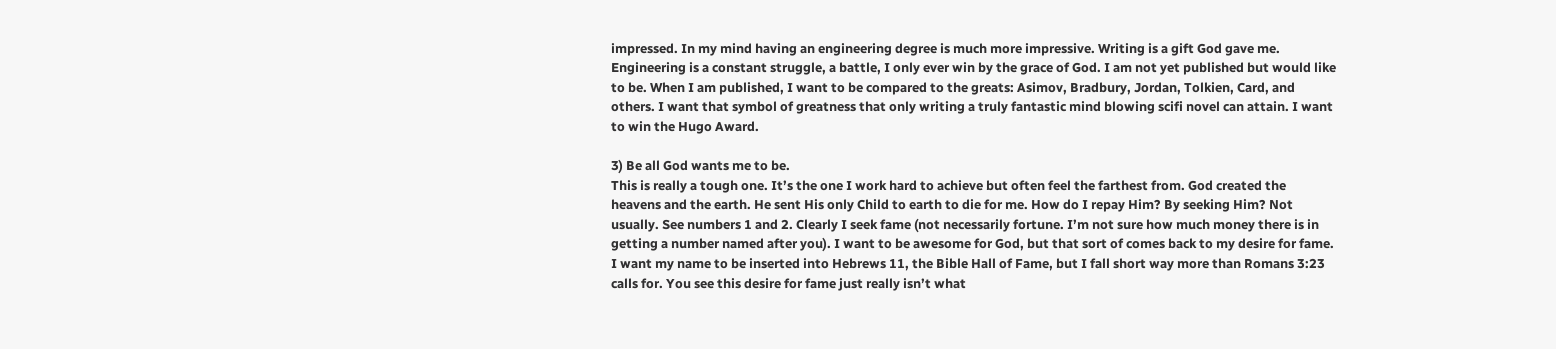impressed. In my mind having an engineering degree is much more impressive. Writing is a gift God gave me. Engineering is a constant struggle, a battle, I only ever win by the grace of God. I am not yet published but would like to be. When I am published, I want to be compared to the greats: Asimov, Bradbury, Jordan, Tolkien, Card, and others. I want that symbol of greatness that only writing a truly fantastic mind blowing scifi novel can attain. I want to win the Hugo Award.

3) Be all God wants me to be.
This is really a tough one. It’s the one I work hard to achieve but often feel the farthest from. God created the heavens and the earth. He sent His only Child to earth to die for me. How do I repay Him? By seeking Him? Not usually. See numbers 1 and 2. Clearly I seek fame (not necessarily fortune. I’m not sure how much money there is in getting a number named after you). I want to be awesome for God, but that sort of comes back to my desire for fame. I want my name to be inserted into Hebrews 11, the Bible Hall of Fame, but I fall short way more than Romans 3:23 calls for. You see this desire for fame just really isn’t what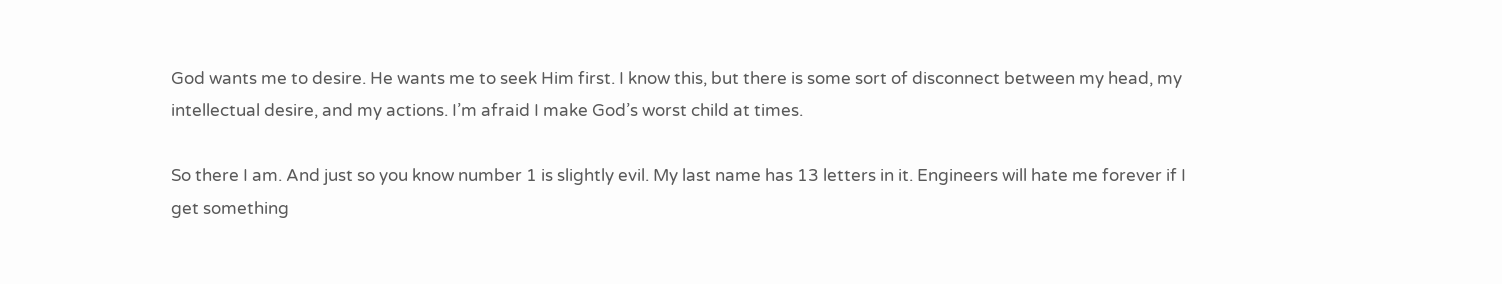God wants me to desire. He wants me to seek Him first. I know this, but there is some sort of disconnect between my head, my intellectual desire, and my actions. I’m afraid I make God’s worst child at times.

So there I am. And just so you know number 1 is slightly evil. My last name has 13 letters in it. Engineers will hate me forever if I get something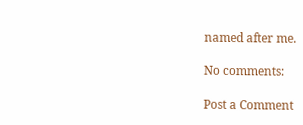named after me.

No comments:

Post a Comment